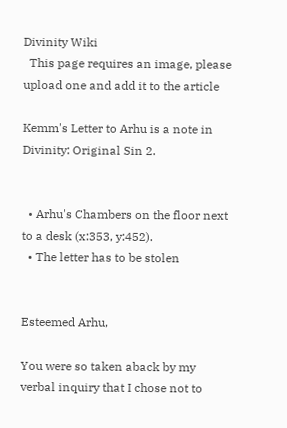Divinity Wiki
  This page requires an image, please upload one and add it to the article

Kemm's Letter to Arhu is a note in Divinity: Original Sin 2.


  • Arhu's Chambers on the floor next to a desk (x:353, y:452).
  • The letter has to be stolen


Esteemed Arhu,

You were so taken aback by my verbal inquiry that I chose not to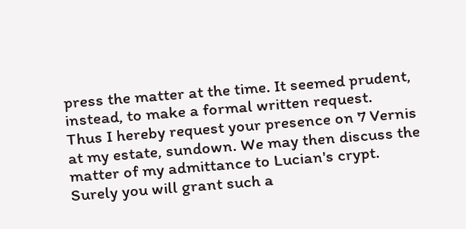press the matter at the time. It seemed prudent, instead, to make a formal written request.
Thus I hereby request your presence on 7 Vernis at my estate, sundown. We may then discuss the matter of my admittance to Lucian's crypt. Surely you will grant such a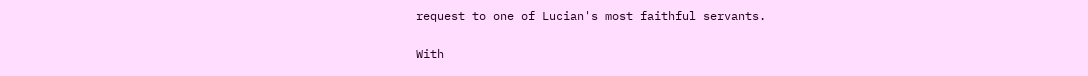request to one of Lucian's most faithful servants.

With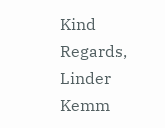Kind Regards,
Linder Kemm